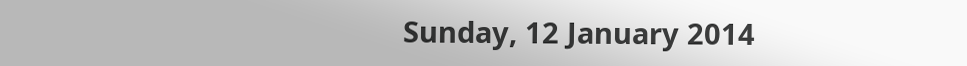Sunday, 12 January 2014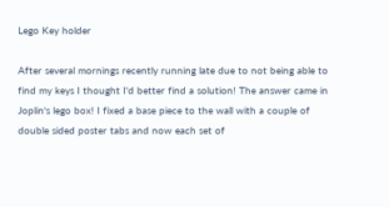Lego Key holder

After several mornings recently running late due to not being able to find my keys I thought I'd better find a solution! The answer came in Joplin's lego box! I fixed a base piece to the wall with a couple of double sided poster tabs and now each set of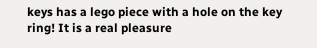keys has a lego piece with a hole on the key ring! It is a real pleasure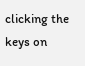clicking the keys on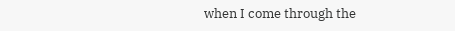when I come through the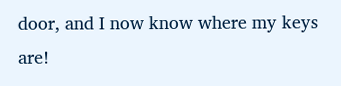door, and I now know where my keys are!